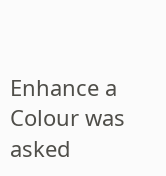Enhance a Colour was asked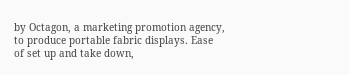by Octagon, a marketing promotion agency, to produce portable fabric displays. Ease of set up and take down,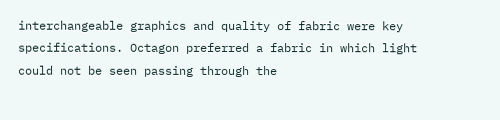interchangeable graphics and quality of fabric were key specifications. Octagon preferred a fabric in which light could not be seen passing through the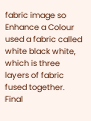fabric image so Enhance a Colour used a fabric called white black white, which is three layers of fabric fused together. Final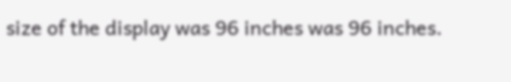size of the display was 96 inches was 96 inches.